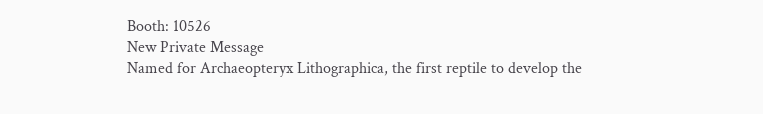Booth: 10526
New Private Message
Named for Archaeopteryx Lithographica, the first reptile to develop the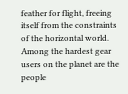feather for flight, freeing itself from the constraints of the horizontal world. Among the hardest gear users on the planet are the people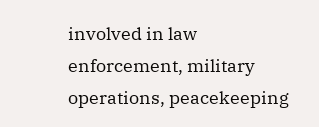involved in law enforcement, military operations, peacekeeping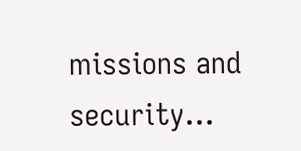missions and security...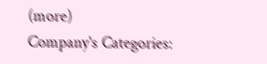(more)
Company's Categories: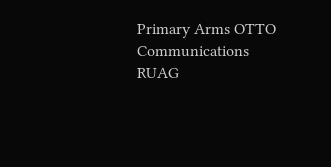Primary Arms OTTO Communications RUAG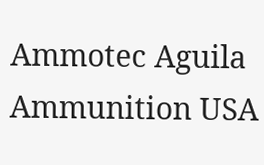Ammotec Aguila Ammunition USA